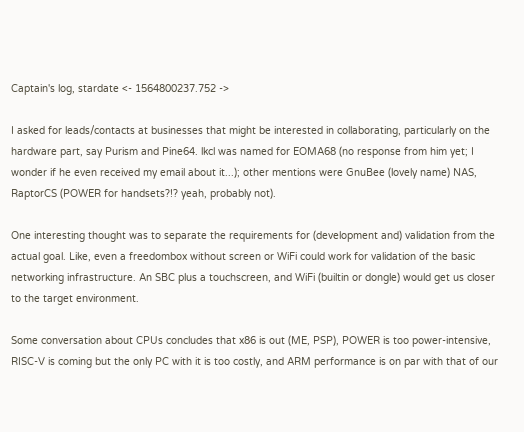Captain's log, stardate <- 1564800237.752 ->

I asked for leads/contacts at businesses that might be interested in collaborating, particularly on the hardware part, say Purism and Pine64. lkcl was named for EOMA68 (no response from him yet; I wonder if he even received my email about it...); other mentions were GnuBee (lovely name) NAS, RaptorCS (POWER for handsets?!? yeah, probably not).

One interesting thought was to separate the requirements for (development and) validation from the actual goal. Like, even a freedombox without screen or WiFi could work for validation of the basic networking infrastructure. An SBC plus a touchscreen, and WiFi (builtin or dongle) would get us closer to the target environment.

Some conversation about CPUs concludes that x86 is out (ME, PSP), POWER is too power-intensive, RISC-V is coming but the only PC with it is too costly, and ARM performance is on par with that of our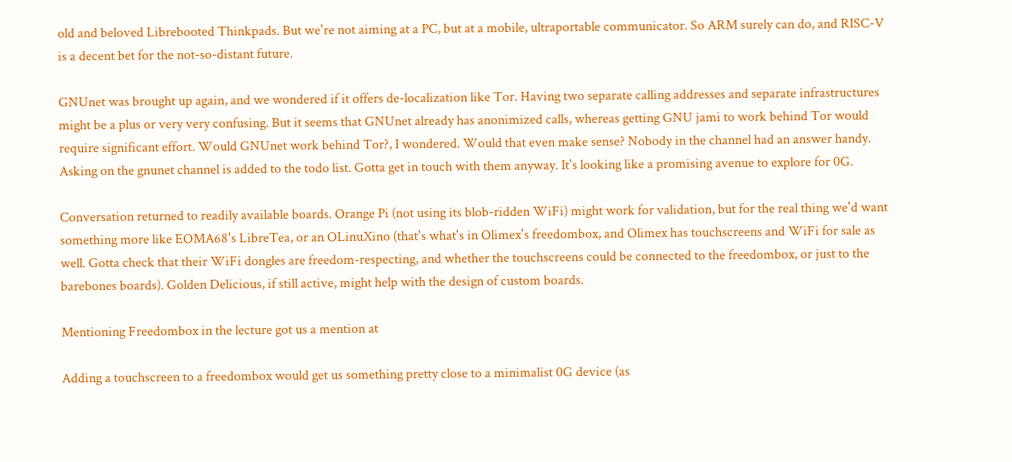old and beloved Librebooted Thinkpads. But we're not aiming at a PC, but at a mobile, ultraportable communicator. So ARM surely can do, and RISC-V is a decent bet for the not-so-distant future.

GNUnet was brought up again, and we wondered if it offers de-localization like Tor. Having two separate calling addresses and separate infrastructures might be a plus or very very confusing. But it seems that GNUnet already has anonimized calls, whereas getting GNU jami to work behind Tor would require significant effort. Would GNUnet work behind Tor?, I wondered. Would that even make sense? Nobody in the channel had an answer handy. Asking on the gnunet channel is added to the todo list. Gotta get in touch with them anyway. It's looking like a promising avenue to explore for 0G.

Conversation returned to readily available boards. Orange Pi (not using its blob-ridden WiFi) might work for validation, but for the real thing we'd want something more like EOMA68's LibreTea, or an OLinuXino (that's what's in Olimex's freedombox, and Olimex has touchscreens and WiFi for sale as well. Gotta check that their WiFi dongles are freedom-respecting, and whether the touchscreens could be connected to the freedombox, or just to the barebones boards). Golden Delicious, if still active, might help with the design of custom boards.

Mentioning Freedombox in the lecture got us a mention at

Adding a touchscreen to a freedombox would get us something pretty close to a minimalist 0G device (as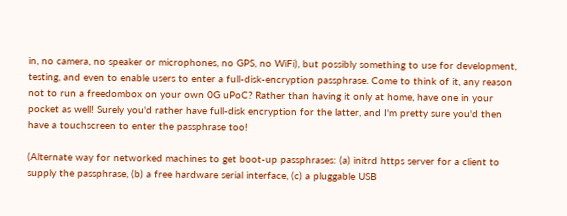in, no camera, no speaker or microphones, no GPS, no WiFi), but possibly something to use for development, testing, and even to enable users to enter a full-disk-encryption passphrase. Come to think of it, any reason not to run a freedombox on your own 0G uPoC? Rather than having it only at home, have one in your pocket as well! Surely you'd rather have full-disk encryption for the latter, and I'm pretty sure you'd then have a touchscreen to enter the passphrase too!

(Alternate way for networked machines to get boot-up passphrases: (a) initrd https server for a client to supply the passphrase, (b) a free hardware serial interface, (c) a pluggable USB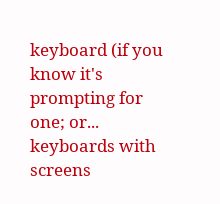keyboard (if you know it's prompting for one; or... keyboards with screens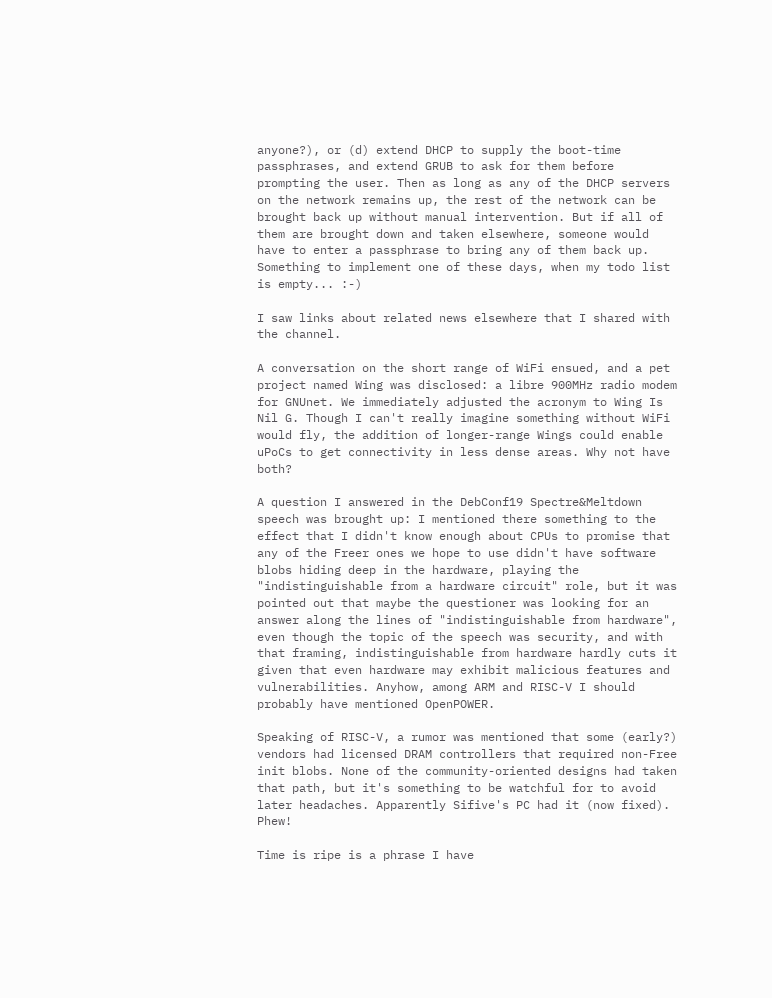anyone?), or (d) extend DHCP to supply the boot-time passphrases, and extend GRUB to ask for them before prompting the user. Then as long as any of the DHCP servers on the network remains up, the rest of the network can be brought back up without manual intervention. But if all of them are brought down and taken elsewhere, someone would have to enter a passphrase to bring any of them back up. Something to implement one of these days, when my todo list is empty... :-)

I saw links about related news elsewhere that I shared with the channel.

A conversation on the short range of WiFi ensued, and a pet project named Wing was disclosed: a libre 900MHz radio modem for GNUnet. We immediately adjusted the acronym to Wing Is Nil G. Though I can't really imagine something without WiFi would fly, the addition of longer-range Wings could enable uPoCs to get connectivity in less dense areas. Why not have both?

A question I answered in the DebConf19 Spectre&Meltdown speech was brought up: I mentioned there something to the effect that I didn't know enough about CPUs to promise that any of the Freer ones we hope to use didn't have software blobs hiding deep in the hardware, playing the "indistinguishable from a hardware circuit" role, but it was pointed out that maybe the questioner was looking for an answer along the lines of "indistinguishable from hardware", even though the topic of the speech was security, and with that framing, indistinguishable from hardware hardly cuts it given that even hardware may exhibit malicious features and vulnerabilities. Anyhow, among ARM and RISC-V I should probably have mentioned OpenPOWER.

Speaking of RISC-V, a rumor was mentioned that some (early?) vendors had licensed DRAM controllers that required non-Free init blobs. None of the community-oriented designs had taken that path, but it's something to be watchful for to avoid later headaches. Apparently Sifive's PC had it (now fixed). Phew!

Time is ripe is a phrase I have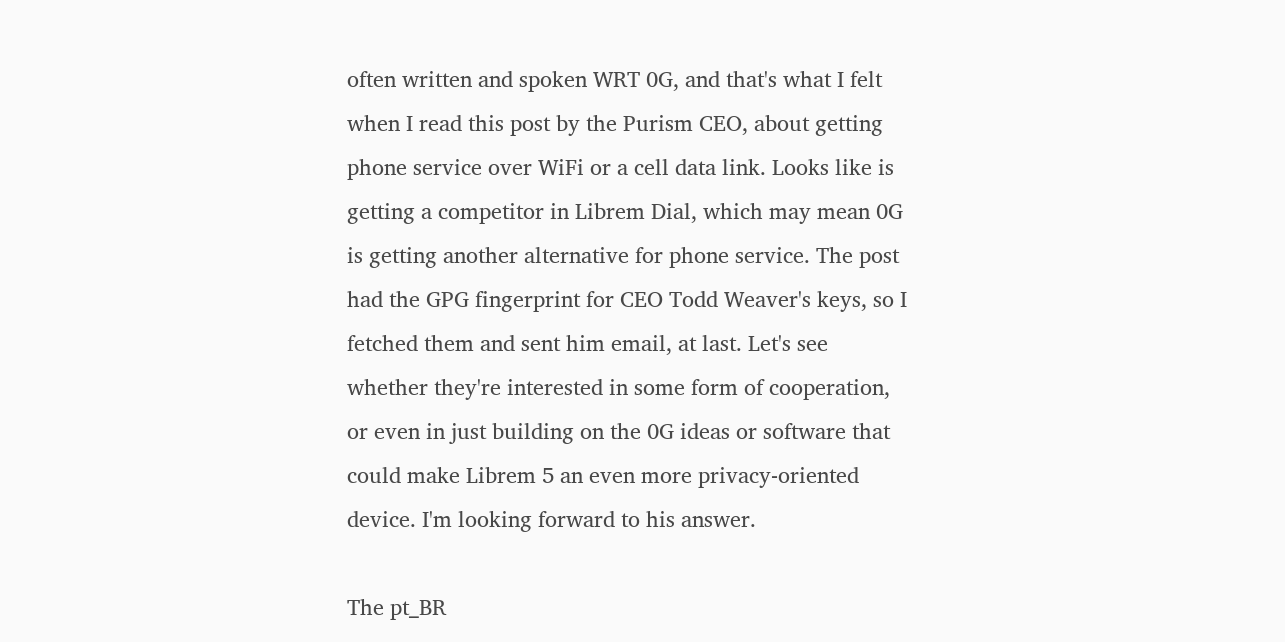often written and spoken WRT 0G, and that's what I felt when I read this post by the Purism CEO, about getting phone service over WiFi or a cell data link. Looks like is getting a competitor in Librem Dial, which may mean 0G is getting another alternative for phone service. The post had the GPG fingerprint for CEO Todd Weaver's keys, so I fetched them and sent him email, at last. Let's see whether they're interested in some form of cooperation, or even in just building on the 0G ideas or software that could make Librem 5 an even more privacy-oriented device. I'm looking forward to his answer.

The pt_BR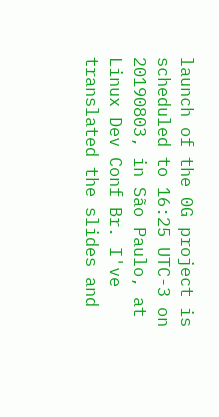launch of the 0G project is scheduled to 16:25 UTC-3 on 20190803, in São Paulo, at Linux Dev Conf Br. I've translated the slides and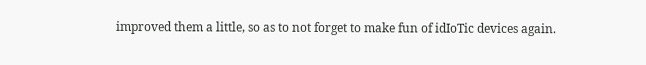improved them a little, so as to not forget to make fun of idIoTic devices again.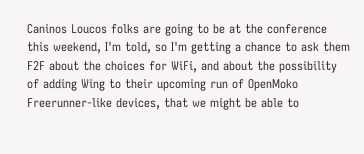Caninos Loucos folks are going to be at the conference this weekend, I'm told, so I'm getting a chance to ask them F2F about the choices for WiFi, and about the possibility of adding Wing to their upcoming run of OpenMoko Freerunner-like devices, that we might be able to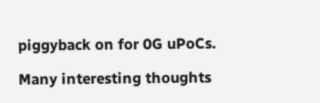piggyback on for 0G uPoCs.

Many interesting thoughts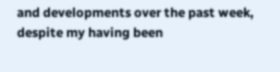and developments over the past week, despite my having been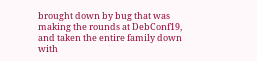brought down by bug that was making the rounds at DebConf19, and taken the entire family down with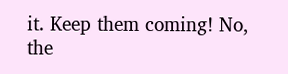it. Keep them coming! No, the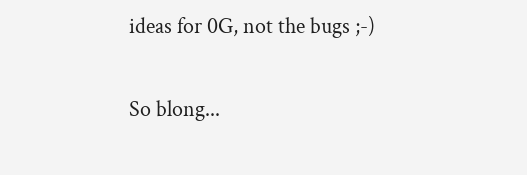ideas for 0G, not the bugs ;-)

So blong...